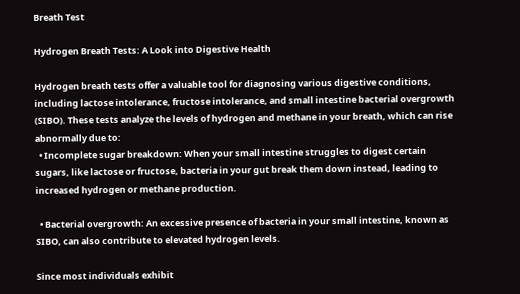Breath Test

Hydrogen Breath Tests: A Look into Digestive Health

Hydrogen breath tests offer a valuable tool for diagnosing various digestive conditions, including lactose intolerance, fructose intolerance, and small intestine bacterial overgrowth (SIBO). These tests analyze the levels of hydrogen and methane in your breath, which can rise abnormally due to:
  • Incomplete sugar breakdown: When your small intestine struggles to digest certain sugars, like lactose or fructose, bacteria in your gut break them down instead, leading to increased hydrogen or methane production.

  • Bacterial overgrowth: An excessive presence of bacteria in your small intestine, known as SIBO, can also contribute to elevated hydrogen levels.

Since most individuals exhibit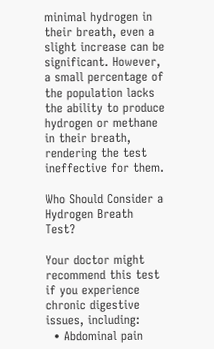minimal hydrogen in their breath, even a slight increase can be significant. However, a small percentage of the population lacks the ability to produce hydrogen or methane in their breath, rendering the test ineffective for them.

Who Should Consider a Hydrogen Breath Test?

Your doctor might recommend this test if you experience chronic digestive issues, including:
  • Abdominal pain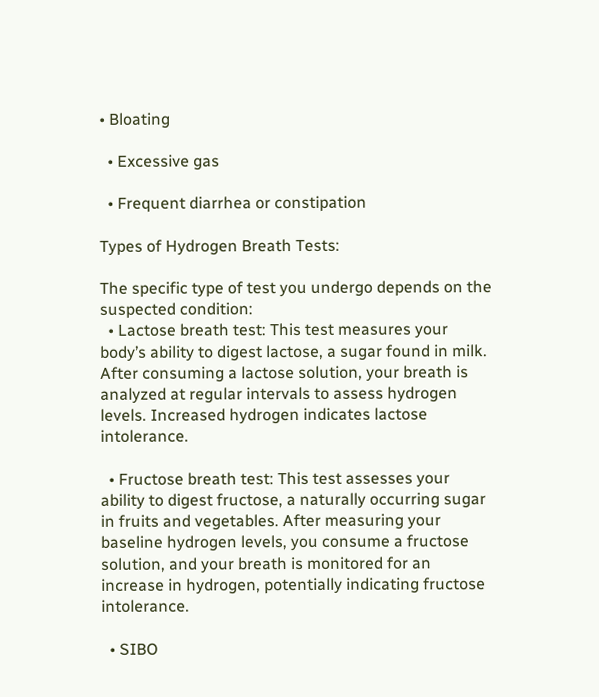• Bloating

  • Excessive gas

  • Frequent diarrhea or constipation

Types of Hydrogen Breath Tests:

The specific type of test you undergo depends on the suspected condition:
  • Lactose breath test: This test measures your body’s ability to digest lactose, a sugar found in milk. After consuming a lactose solution, your breath is analyzed at regular intervals to assess hydrogen levels. Increased hydrogen indicates lactose intolerance.

  • Fructose breath test: This test assesses your ability to digest fructose, a naturally occurring sugar in fruits and vegetables. After measuring your baseline hydrogen levels, you consume a fructose solution, and your breath is monitored for an increase in hydrogen, potentially indicating fructose intolerance.

  • SIBO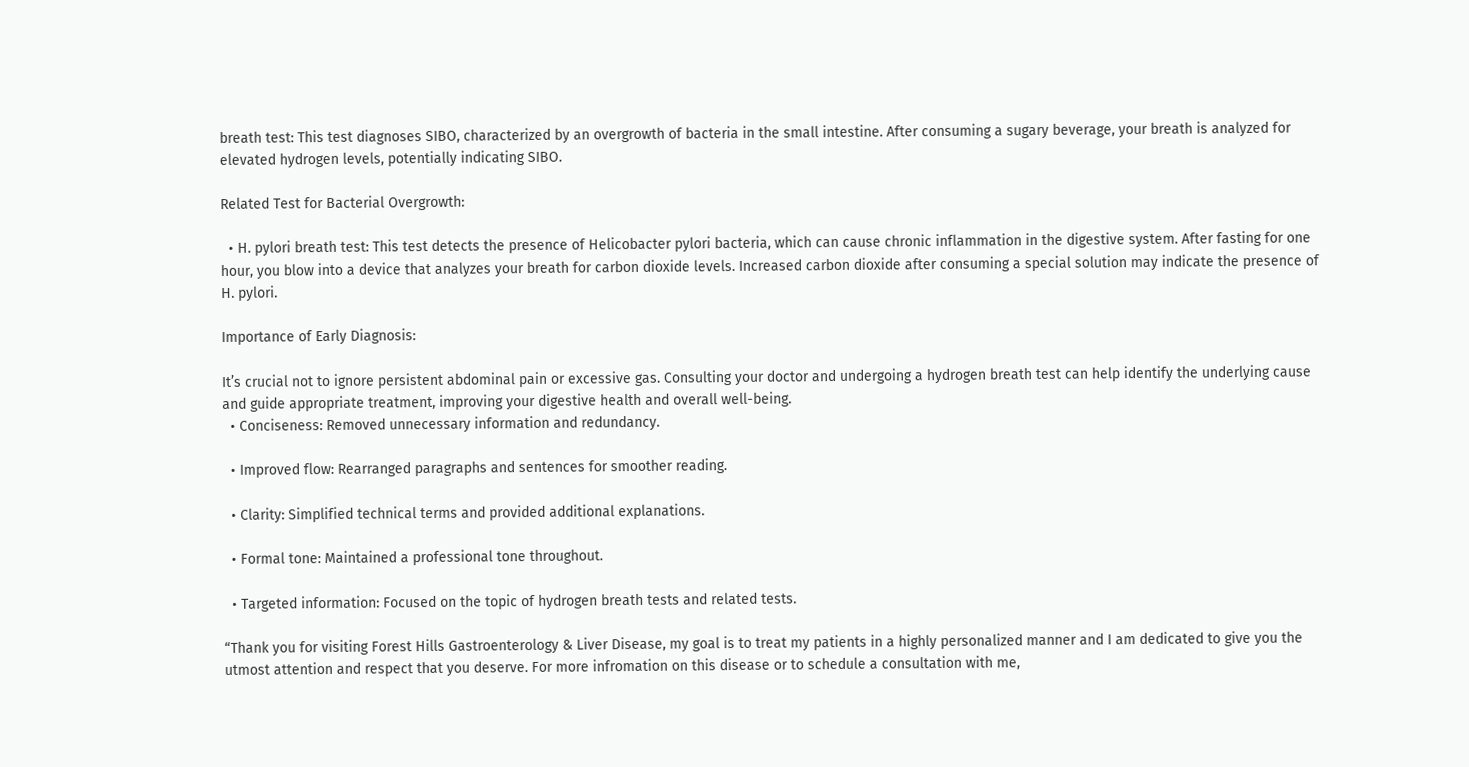breath test: This test diagnoses SIBO, characterized by an overgrowth of bacteria in the small intestine. After consuming a sugary beverage, your breath is analyzed for elevated hydrogen levels, potentially indicating SIBO.

Related Test for Bacterial Overgrowth:

  • H. pylori breath test: This test detects the presence of Helicobacter pylori bacteria, which can cause chronic inflammation in the digestive system. After fasting for one hour, you blow into a device that analyzes your breath for carbon dioxide levels. Increased carbon dioxide after consuming a special solution may indicate the presence of H. pylori.

Importance of Early Diagnosis:

It’s crucial not to ignore persistent abdominal pain or excessive gas. Consulting your doctor and undergoing a hydrogen breath test can help identify the underlying cause and guide appropriate treatment, improving your digestive health and overall well-being.
  • Conciseness: Removed unnecessary information and redundancy.

  • Improved flow: Rearranged paragraphs and sentences for smoother reading.

  • Clarity: Simplified technical terms and provided additional explanations.

  • Formal tone: Maintained a professional tone throughout.

  • Targeted information: Focused on the topic of hydrogen breath tests and related tests.

“Thank you for visiting Forest Hills Gastroenterology & Liver Disease, my goal is to treat my patients in a highly personalized manner and I am dedicated to give you the utmost attention and respect that you deserve. For more infromation on this disease or to schedule a consultation with me,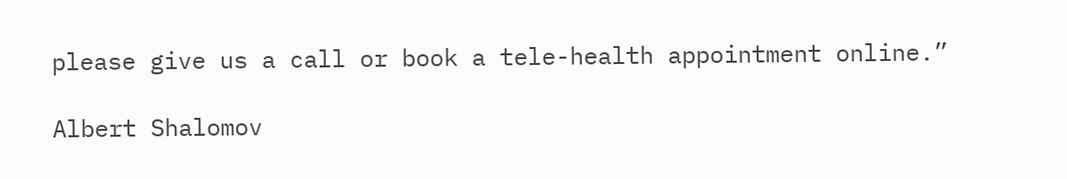please give us a call or book a tele-health appointment online.”

Albert Shalomov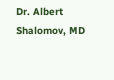Dr. Albert Shalomov, MD